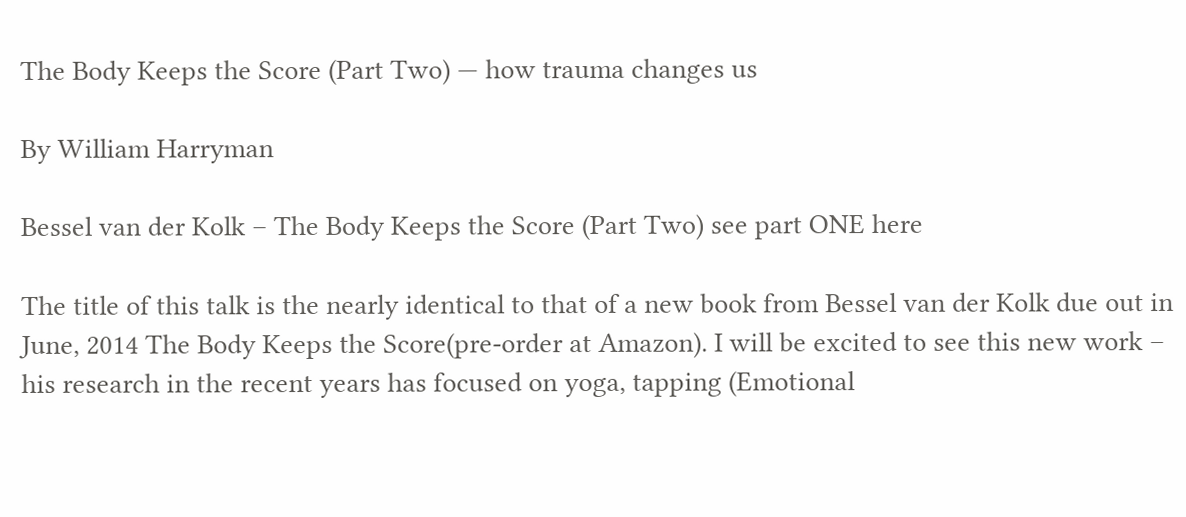The Body Keeps the Score (Part Two) — how trauma changes us

By William Harryman

Bessel van der Kolk – The Body Keeps the Score (Part Two) see part ONE here

The title of this talk is the nearly identical to that of a new book from Bessel van der Kolk due out in June, 2014 The Body Keeps the Score(pre-order at Amazon). I will be excited to see this new work – his research in the recent years has focused on yoga, tapping (Emotional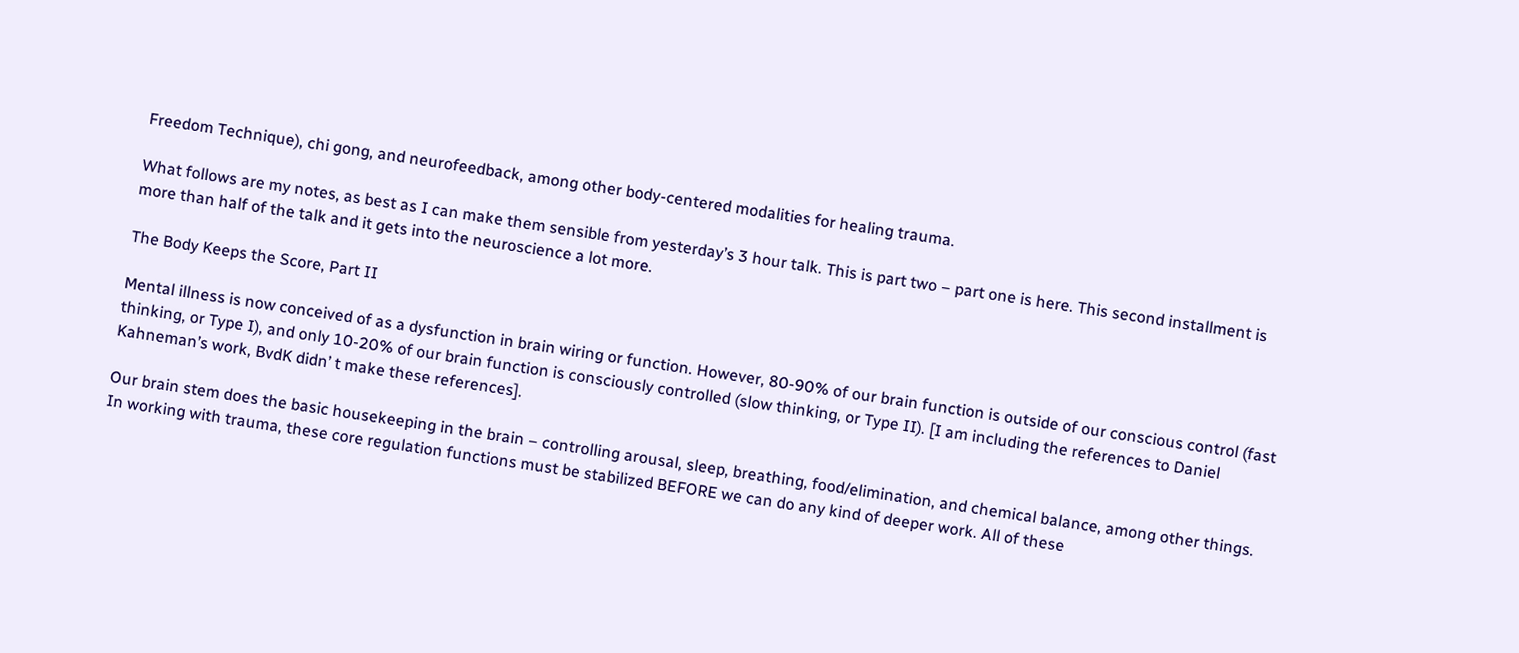Freedom Technique), chi gong, and neurofeedback, among other body-centered modalities for healing trauma.

What follows are my notes, as best as I can make them sensible from yesterday’s 3 hour talk. This is part two – part one is here. This second installment is more than half of the talk and it gets into the neuroscience a lot more.

The Body Keeps the Score, Part II

Mental illness is now conceived of as a dysfunction in brain wiring or function. However, 80-90% of our brain function is outside of our conscious control (fast thinking, or Type I), and only 10-20% of our brain function is consciously controlled (slow thinking, or Type II). [I am including the references to Daniel Kahneman’s work, BvdK didn’ t make these references].

Our brain stem does the basic housekeeping in the brain – controlling arousal, sleep, breathing, food/elimination, and chemical balance, among other things. In working with trauma, these core regulation functions must be stabilized BEFORE we can do any kind of deeper work. All of these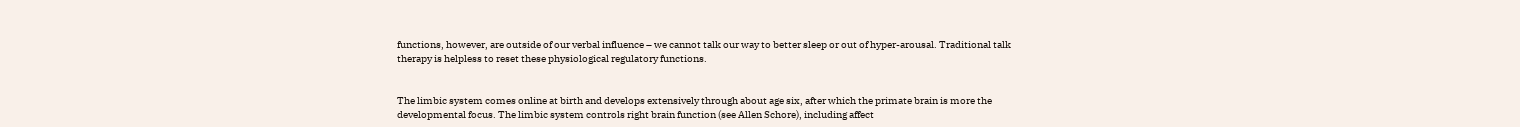functions, however, are outside of our verbal influence – we cannot talk our way to better sleep or out of hyper-arousal. Traditional talk therapy is helpless to reset these physiological regulatory functions.


The limbic system comes online at birth and develops extensively through about age six, after which the primate brain is more the developmental focus. The limbic system controls right brain function (see Allen Schore), including affect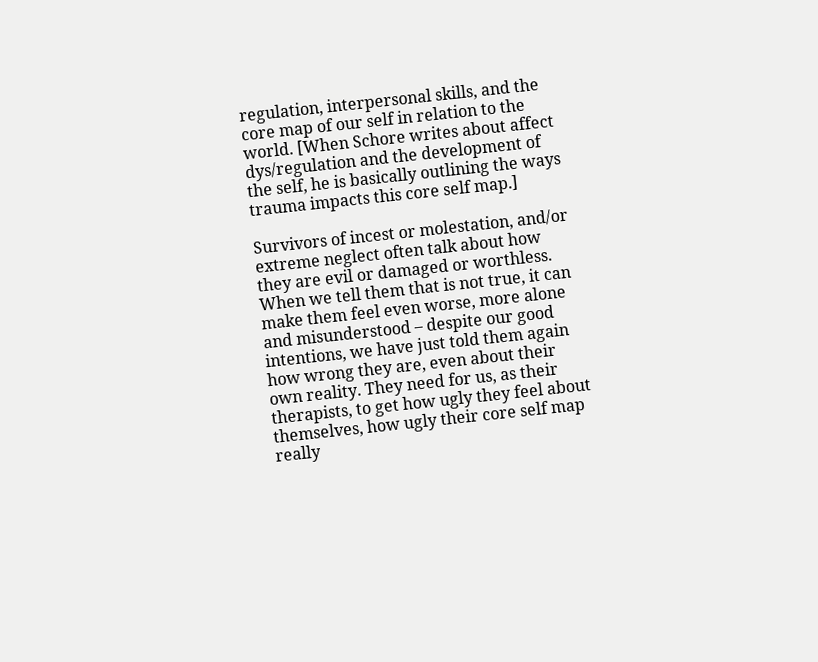regulation, interpersonal skills, and the core map of our self in relation to the world. [When Schore writes about affect dys/regulation and the development of the self, he is basically outlining the ways trauma impacts this core self map.]

Survivors of incest or molestation, and/or extreme neglect often talk about how they are evil or damaged or worthless. When we tell them that is not true, it can make them feel even worse, more alone and misunderstood – despite our good intentions, we have just told them again how wrong they are, even about their own reality. They need for us, as their therapists, to get how ugly they feel about themselves, how ugly their core self map really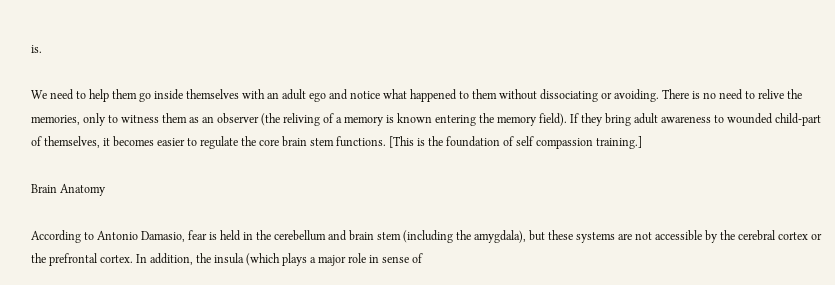is.

We need to help them go inside themselves with an adult ego and notice what happened to them without dissociating or avoiding. There is no need to relive the memories, only to witness them as an observer (the reliving of a memory is known entering the memory field). If they bring adult awareness to wounded child-part of themselves, it becomes easier to regulate the core brain stem functions. [This is the foundation of self compassion training.]

Brain Anatomy

According to Antonio Damasio, fear is held in the cerebellum and brain stem (including the amygdala), but these systems are not accessible by the cerebral cortex or the prefrontal cortex. In addition, the insula (which plays a major role in sense of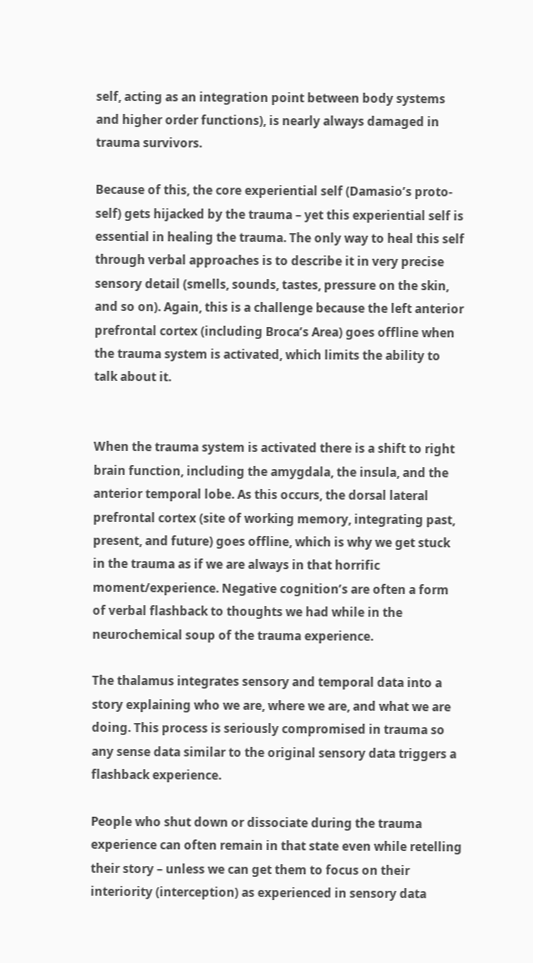self, acting as an integration point between body systems and higher order functions), is nearly always damaged in trauma survivors.

Because of this, the core experiential self (Damasio’s proto-self) gets hijacked by the trauma – yet this experiential self is essential in healing the trauma. The only way to heal this self through verbal approaches is to describe it in very precise sensory detail (smells, sounds, tastes, pressure on the skin, and so on). Again, this is a challenge because the left anterior prefrontal cortex (including Broca’s Area) goes offline when the trauma system is activated, which limits the ability to talk about it.


When the trauma system is activated there is a shift to right brain function, including the amygdala, the insula, and the anterior temporal lobe. As this occurs, the dorsal lateral prefrontal cortex (site of working memory, integrating past, present, and future) goes offline, which is why we get stuck in the trauma as if we are always in that horrific moment/experience. Negative cognition’s are often a form of verbal flashback to thoughts we had while in the neurochemical soup of the trauma experience.

The thalamus integrates sensory and temporal data into a story explaining who we are, where we are, and what we are doing. This process is seriously compromised in trauma so any sense data similar to the original sensory data triggers a flashback experience.

People who shut down or dissociate during the trauma experience can often remain in that state even while retelling their story – unless we can get them to focus on their interiority (interception) as experienced in sensory data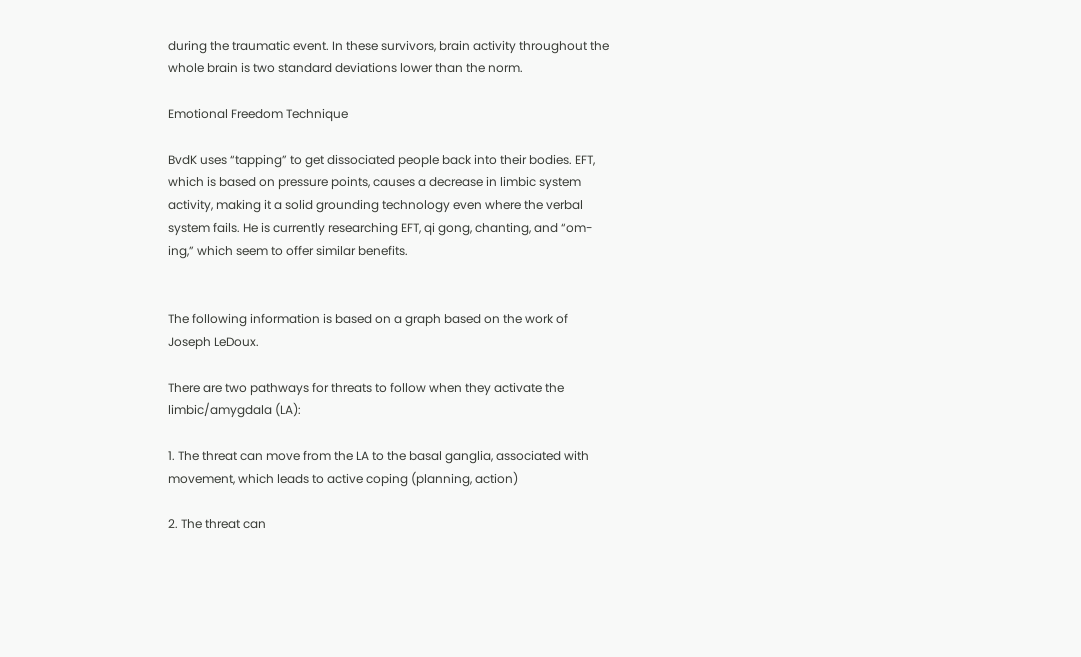during the traumatic event. In these survivors, brain activity throughout the whole brain is two standard deviations lower than the norm.

Emotional Freedom Technique

BvdK uses “tapping” to get dissociated people back into their bodies. EFT, which is based on pressure points, causes a decrease in limbic system activity, making it a solid grounding technology even where the verbal system fails. He is currently researching EFT, qi gong, chanting, and “om-ing,” which seem to offer similar benefits.


The following information is based on a graph based on the work of Joseph LeDoux.

There are two pathways for threats to follow when they activate the limbic/amygdala (LA):

1. The threat can move from the LA to the basal ganglia, associated with movement, which leads to active coping (planning, action)

2. The threat can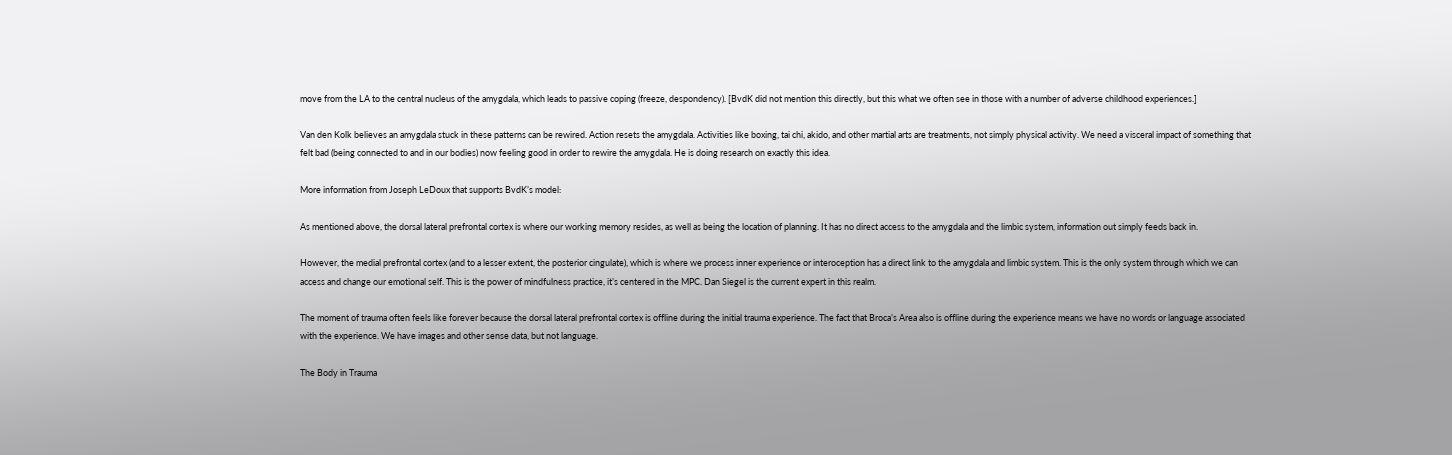move from the LA to the central nucleus of the amygdala, which leads to passive coping (freeze, despondency). [BvdK did not mention this directly, but this what we often see in those with a number of adverse childhood experiences.]

Van den Kolk believes an amygdala stuck in these patterns can be rewired. Action resets the amygdala. Activities like boxing, tai chi, akido, and other martial arts are treatments, not simply physical activity. We need a visceral impact of something that felt bad (being connected to and in our bodies) now feeling good in order to rewire the amygdala. He is doing research on exactly this idea.

More information from Joseph LeDoux that supports BvdK’s model:

As mentioned above, the dorsal lateral prefrontal cortex is where our working memory resides, as well as being the location of planning. It has no direct access to the amygdala and the limbic system, information out simply feeds back in.

However, the medial prefrontal cortex (and to a lesser extent, the posterior cingulate), which is where we process inner experience or interoception has a direct link to the amygdala and limbic system. This is the only system through which we can access and change our emotional self. This is the power of mindfulness practice, it’s centered in the MPC. Dan Siegel is the current expert in this realm.

The moment of trauma often feels like forever because the dorsal lateral prefrontal cortex is offline during the initial trauma experience. The fact that Broca’s Area also is offline during the experience means we have no words or language associated with the experience. We have images and other sense data, but not language.

The Body in Trauma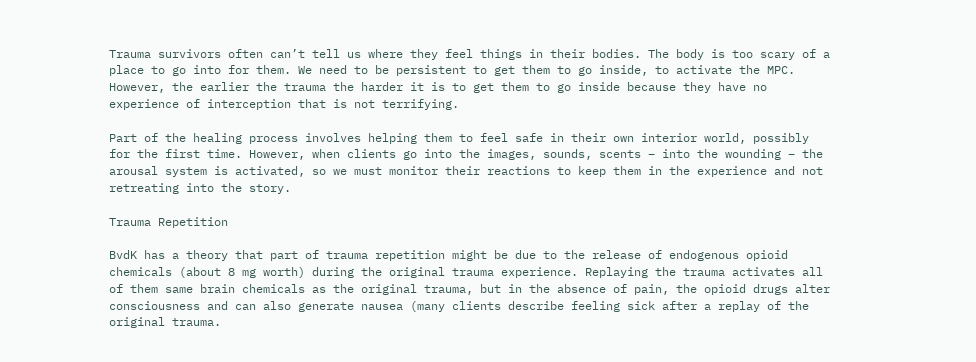Trauma survivors often can’t tell us where they feel things in their bodies. The body is too scary of a place to go into for them. We need to be persistent to get them to go inside, to activate the MPC. However, the earlier the trauma the harder it is to get them to go inside because they have no experience of interception that is not terrifying.

Part of the healing process involves helping them to feel safe in their own interior world, possibly for the first time. However, when clients go into the images, sounds, scents – into the wounding – the arousal system is activated, so we must monitor their reactions to keep them in the experience and not retreating into the story.

Trauma Repetition

BvdK has a theory that part of trauma repetition might be due to the release of endogenous opioid chemicals (about 8 mg worth) during the original trauma experience. Replaying the trauma activates all of them same brain chemicals as the original trauma, but in the absence of pain, the opioid drugs alter consciousness and can also generate nausea (many clients describe feeling sick after a replay of the original trauma.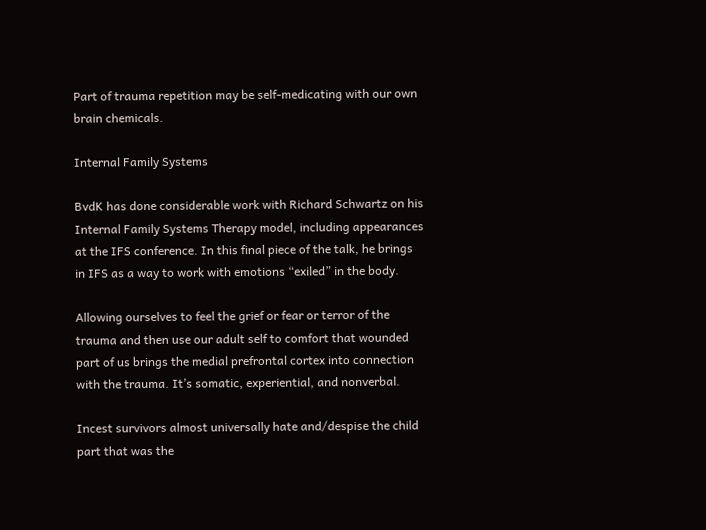Part of trauma repetition may be self-medicating with our own brain chemicals.

Internal Family Systems

BvdK has done considerable work with Richard Schwartz on his Internal Family Systems Therapy model, including appearances at the IFS conference. In this final piece of the talk, he brings in IFS as a way to work with emotions “exiled” in the body.

Allowing ourselves to feel the grief or fear or terror of the trauma and then use our adult self to comfort that wounded part of us brings the medial prefrontal cortex into connection with the trauma. It’s somatic, experiential, and nonverbal.

Incest survivors almost universally hate and/despise the child part that was the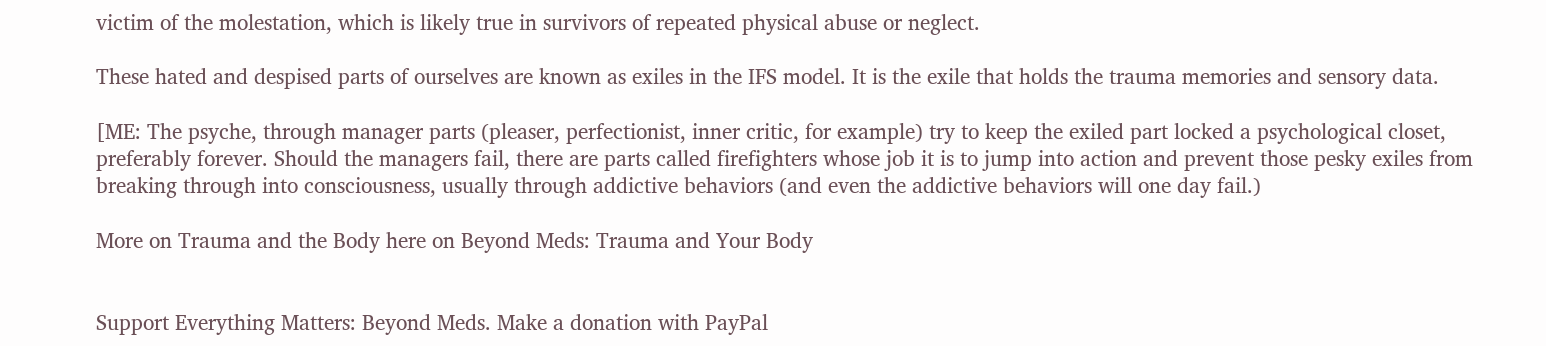victim of the molestation, which is likely true in survivors of repeated physical abuse or neglect.

These hated and despised parts of ourselves are known as exiles in the IFS model. It is the exile that holds the trauma memories and sensory data.

[ME: The psyche, through manager parts (pleaser, perfectionist, inner critic, for example) try to keep the exiled part locked a psychological closet, preferably forever. Should the managers fail, there are parts called firefighters whose job it is to jump into action and prevent those pesky exiles from breaking through into consciousness, usually through addictive behaviors (and even the addictive behaviors will one day fail.)

More on Trauma and the Body here on Beyond Meds: Trauma and Your Body


Support Everything Matters: Beyond Meds. Make a donation with PayPal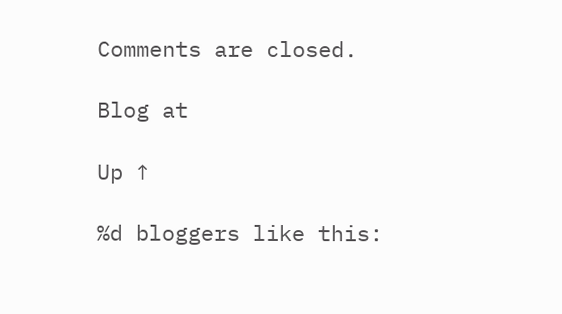Comments are closed.

Blog at

Up ↑

%d bloggers like this: